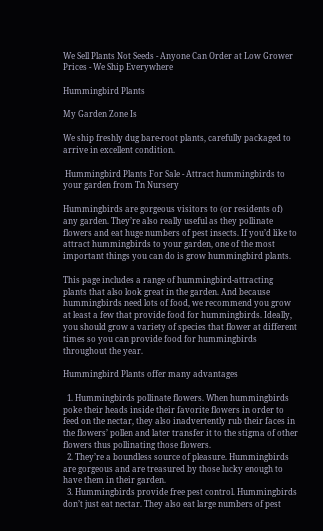We Sell Plants Not Seeds - Anyone Can Order at Low Grower Prices - We Ship Everywhere

Hummingbird Plants

My Garden Zone Is

We ship freshly dug bare-root plants, carefully packaged to arrive in excellent condition.

 Hummingbird Plants For Sale - Attract hummingbirds to your garden from Tn Nursery

Hummingbirds are gorgeous visitors to (or residents of) any garden. They’re also really useful as they pollinate flowers and eat huge numbers of pest insects. If you’d like to attract hummingbirds to your garden, one of the most important things you can do is grow hummingbird plants.

This page includes a range of hummingbird-attracting plants that also look great in the garden. And because hummingbirds need lots of food, we recommend you grow at least a few that provide food for hummingbirds. Ideally, you should grow a variety of species that flower at different times so you can provide food for hummingbirds throughout the year.

Hummingbird Plants offer many advantages

  1. Hummingbirds pollinate flowers. When hummingbirds poke their heads inside their favorite flowers in order to feed on the nectar, they also inadvertently rub their faces in the flowers’ pollen and later transfer it to the stigma of other flowers thus pollinating those flowers.
  2. They’re a boundless source of pleasure. Hummingbirds are gorgeous and are treasured by those lucky enough to have them in their garden.
  3. Hummingbirds provide free pest control. Hummingbirds don’t just eat nectar. They also eat large numbers of pest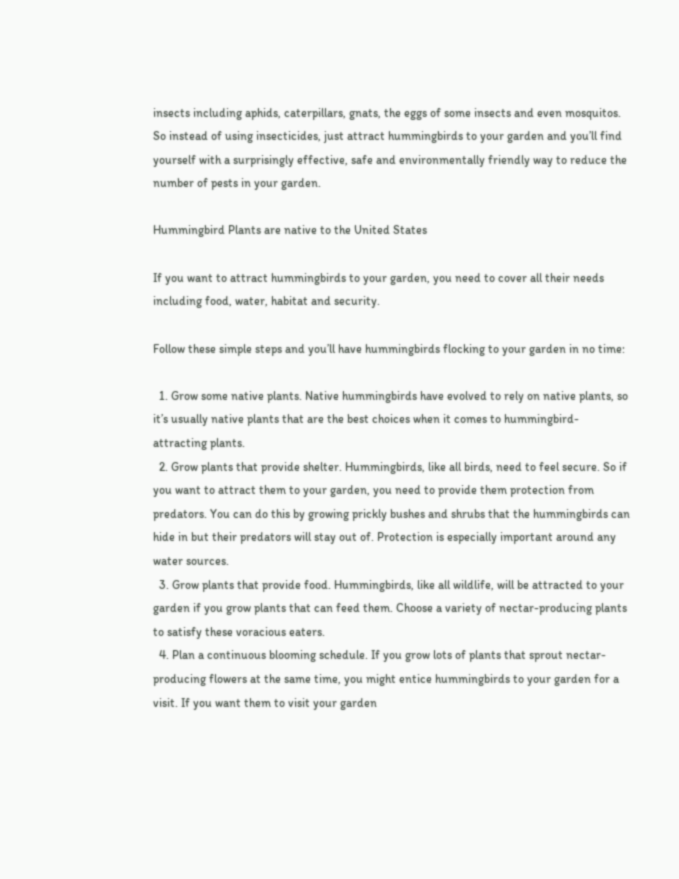insects including aphids, caterpillars, gnats, the eggs of some insects and even mosquitos. So instead of using insecticides, just attract hummingbirds to your garden and you’ll find yourself with a surprisingly effective, safe and environmentally friendly way to reduce the number of pests in your garden.

Hummingbird Plants are native to the United States

If you want to attract hummingbirds to your garden, you need to cover all their needs including food, water, habitat and security.

Follow these simple steps and you’ll have hummingbirds flocking to your garden in no time:

  1. Grow some native plants. Native hummingbirds have evolved to rely on native plants, so it’s usually native plants that are the best choices when it comes to hummingbird-attracting plants.
  2. Grow plants that provide shelter. Hummingbirds, like all birds, need to feel secure. So if you want to attract them to your garden, you need to provide them protection from predators. You can do this by growing prickly bushes and shrubs that the hummingbirds can hide in but their predators will stay out of. Protection is especially important around any water sources.
  3. Grow plants that provide food. Hummingbirds, like all wildlife, will be attracted to your garden if you grow plants that can feed them. Choose a variety of nectar-producing plants to satisfy these voracious eaters.
  4. Plan a continuous blooming schedule. If you grow lots of plants that sprout nectar-producing flowers at the same time, you might entice hummingbirds to your garden for a visit. If you want them to visit your garden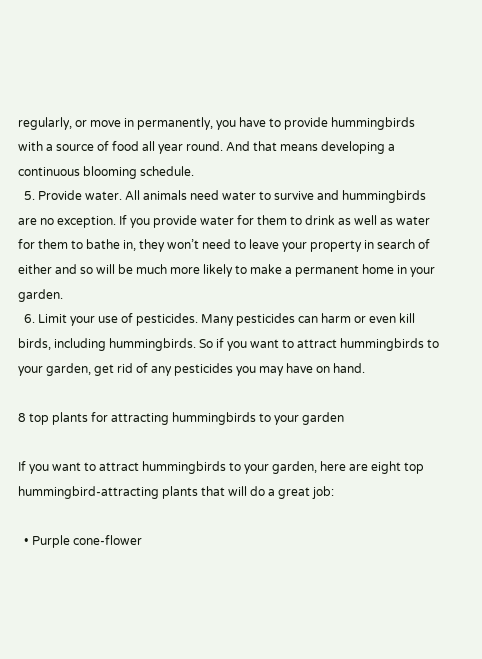regularly, or move in permanently, you have to provide hummingbirds with a source of food all year round. And that means developing a continuous blooming schedule.
  5. Provide water. All animals need water to survive and hummingbirds are no exception. If you provide water for them to drink as well as water for them to bathe in, they won’t need to leave your property in search of either and so will be much more likely to make a permanent home in your garden.
  6. Limit your use of pesticides. Many pesticides can harm or even kill birds, including hummingbirds. So if you want to attract hummingbirds to your garden, get rid of any pesticides you may have on hand.

8 top plants for attracting hummingbirds to your garden

If you want to attract hummingbirds to your garden, here are eight top hummingbird-attracting plants that will do a great job:

  • Purple cone-flower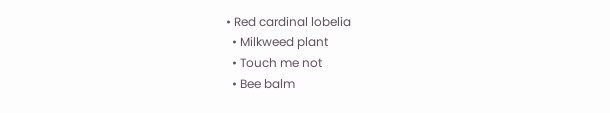• Red cardinal lobelia
  • Milkweed plant
  • Touch me not
  • Bee balm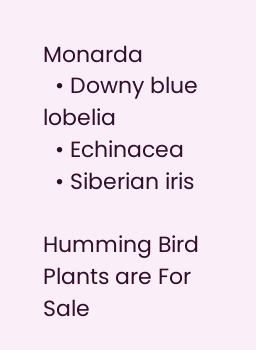Monarda
  • Downy blue lobelia
  • Echinacea
  • Siberian iris

Humming Bird Plants are For Sale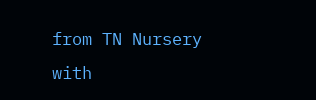from TN Nursery with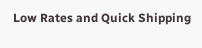Low Rates and Quick Shipping